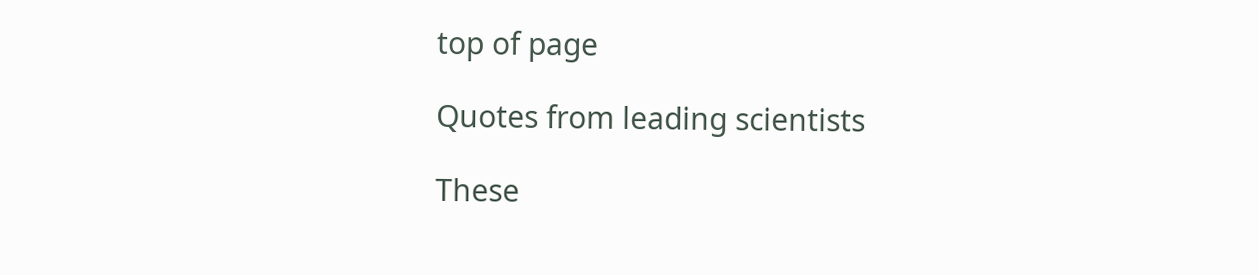top of page

Quotes from leading scientists

These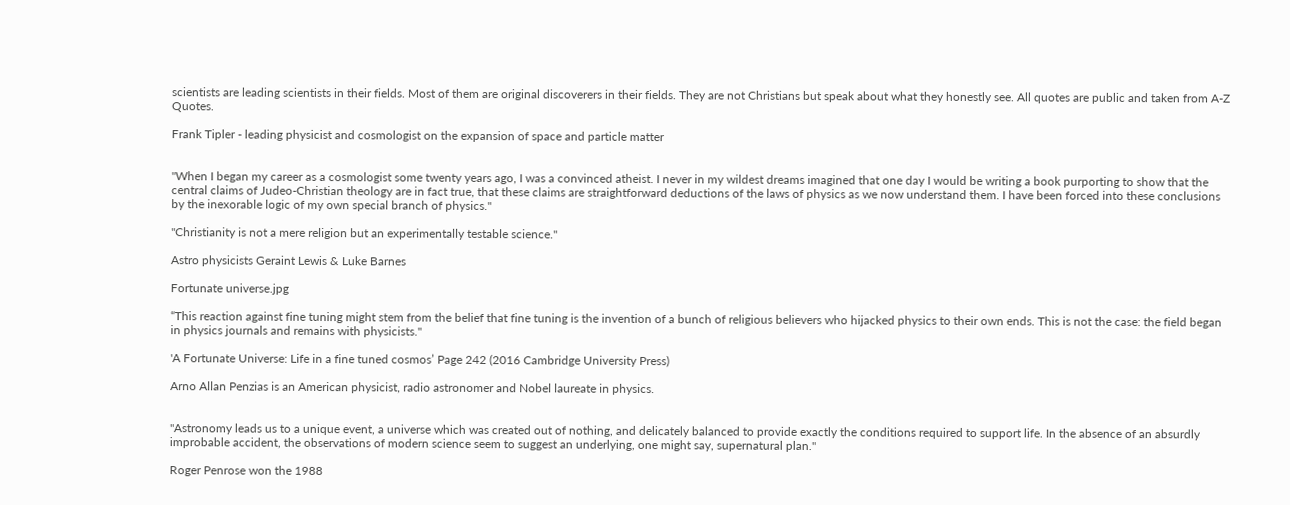scientists are leading scientists in their fields. Most of them are original discoverers in their fields. They are not Christians but speak about what they honestly see. All quotes are public and taken from A-Z Quotes.

Frank Tipler - leading physicist and cosmologist on the expansion of space and particle matter


"When I began my career as a cosmologist some twenty years ago, I was a convinced atheist. I never in my wildest dreams imagined that one day I would be writing a book purporting to show that the central claims of Judeo-Christian theology are in fact true, that these claims are straightforward deductions of the laws of physics as we now understand them. I have been forced into these conclusions by the inexorable logic of my own special branch of physics."

"Christianity is not a mere religion but an experimentally testable science."

Astro physicists Geraint Lewis & Luke Barnes

Fortunate universe.jpg

“This reaction against fine tuning might stem from the belief that fine tuning is the invention of a bunch of religious believers who hijacked physics to their own ends. This is not the case: the field began in physics journals and remains with physicists."

'A Fortunate Universe: Life in a fine tuned cosmos’ Page 242 (2016 Cambridge University Press)

Arno Allan Penzias is an American physicist, radio astronomer and Nobel laureate in physics.


"Astronomy leads us to a unique event, a universe which was created out of nothing, and delicately balanced to provide exactly the conditions required to support life. In the absence of an absurdly improbable accident, the observations of modern science seem to suggest an underlying, one might say, supernatural plan."

Roger Penrose won the 1988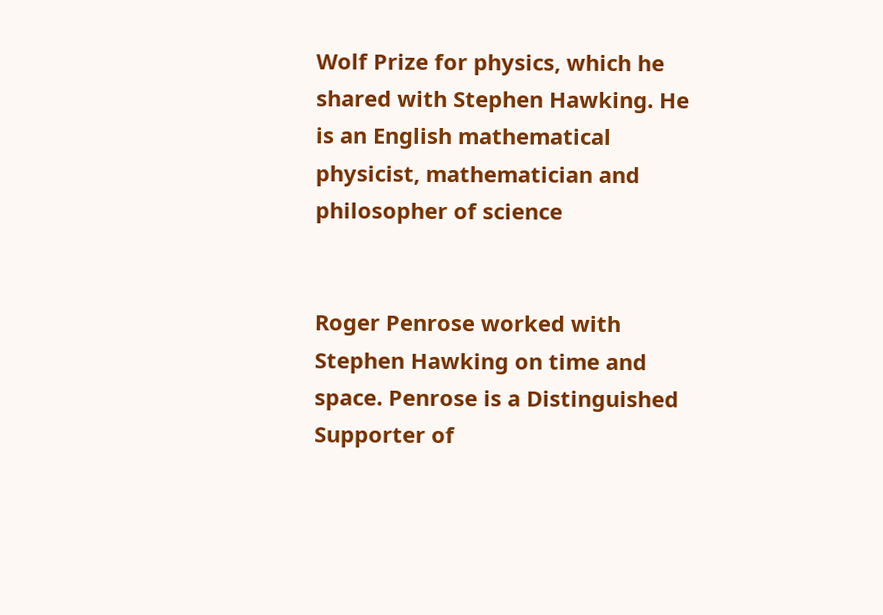Wolf Prize for physics, which he shared with Stephen Hawking. He is an English mathematical physicist, mathematician and philosopher of science


Roger Penrose worked with Stephen Hawking on time and space. Penrose is a Distinguished Supporter of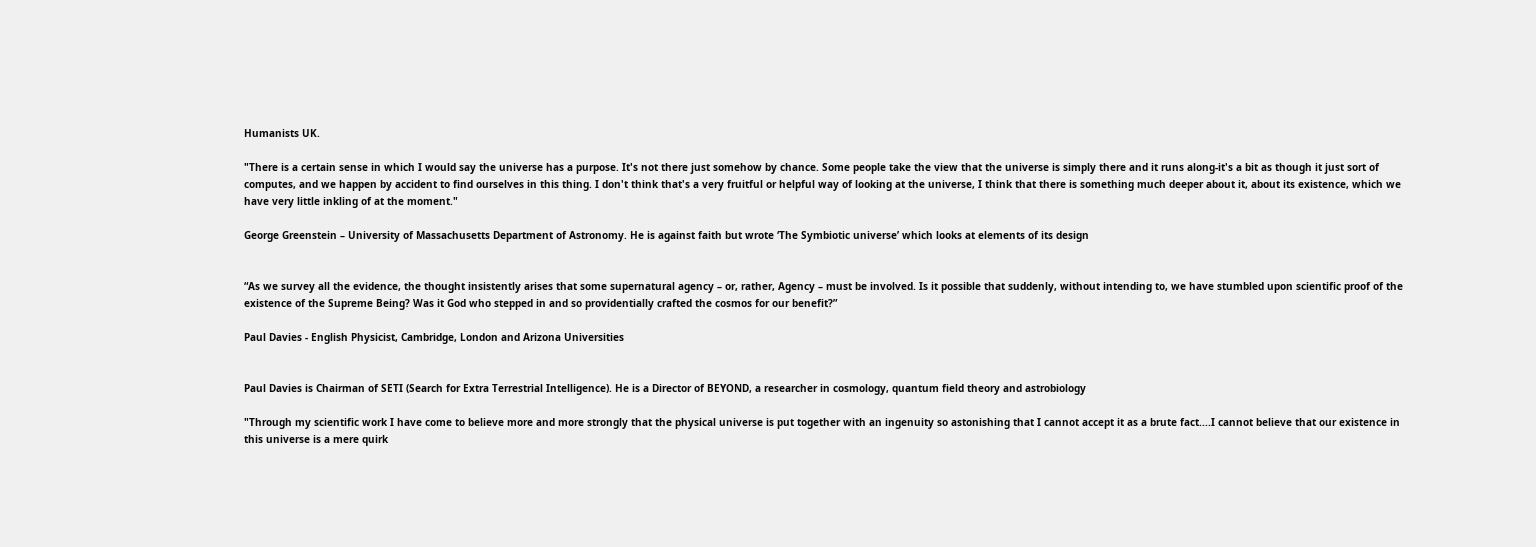Humanists UK.

"There is a certain sense in which I would say the universe has a purpose. It's not there just somehow by chance. Some people take the view that the universe is simply there and it runs along-it's a bit as though it just sort of computes, and we happen by accident to find ourselves in this thing. I don't think that's a very fruitful or helpful way of looking at the universe, I think that there is something much deeper about it, about its existence, which we have very little inkling of at the moment."

George Greenstein – University of Massachusetts Department of Astronomy. He is against faith but wrote ‘The Symbiotic universe’ which looks at elements of its design


“As we survey all the evidence, the thought insistently arises that some supernatural agency – or, rather, Agency – must be involved. Is it possible that suddenly, without intending to, we have stumbled upon scientific proof of the existence of the Supreme Being? Was it God who stepped in and so providentially crafted the cosmos for our benefit?”

Paul Davies - English Physicist, Cambridge, London and Arizona Universities


Paul Davies is Chairman of SETI (Search for Extra Terrestrial Intelligence). He is a Director of BEYOND, a researcher in cosmology, quantum field theory and astrobiology

"Through my scientific work I have come to believe more and more strongly that the physical universe is put together with an ingenuity so astonishing that I cannot accept it as a brute fact....I cannot believe that our existence in this universe is a mere quirk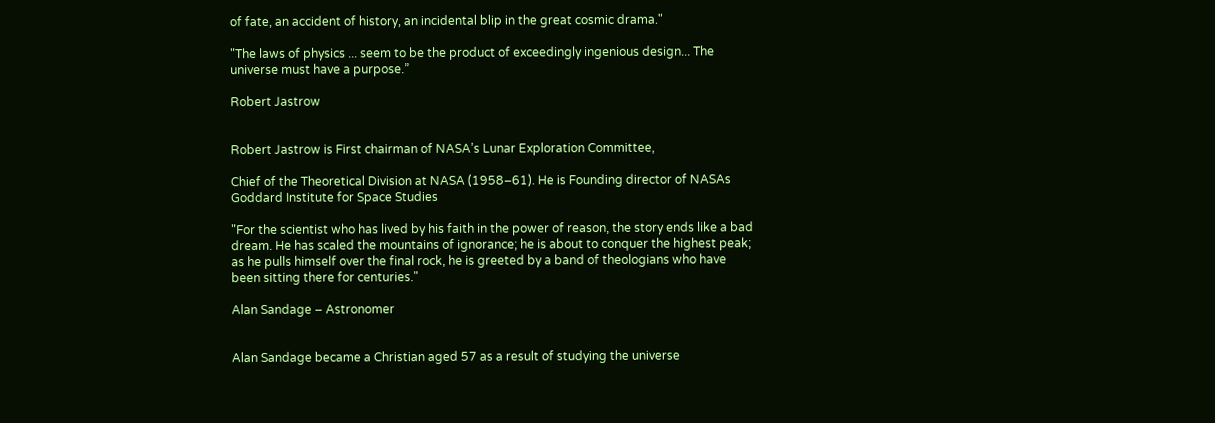of fate, an accident of history, an incidental blip in the great cosmic drama."

"The laws of physics ... seem to be the product of exceedingly ingenious design... The universe must have a purpose.”

Robert Jastrow


Robert Jastrow is First chairman of NASA’s Lunar Exploration Committee,

Chief of the Theoretical Division at NASA (1958–61). He is Founding director of NASAs Goddard Institute for Space Studies

"For the scientist who has lived by his faith in the power of reason, the story ends like a bad dream. He has scaled the mountains of ignorance; he is about to conquer the highest peak; as he pulls himself over the final rock, he is greeted by a band of theologians who have been sitting there for centuries."

Alan Sandage – Astronomer


Alan Sandage became a Christian aged 57 as a result of studying the universe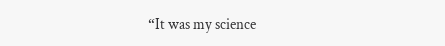“It was my science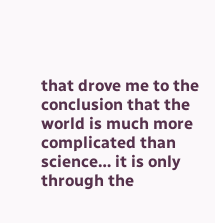that drove me to the conclusion that the world is much more complicated than science… it is only through the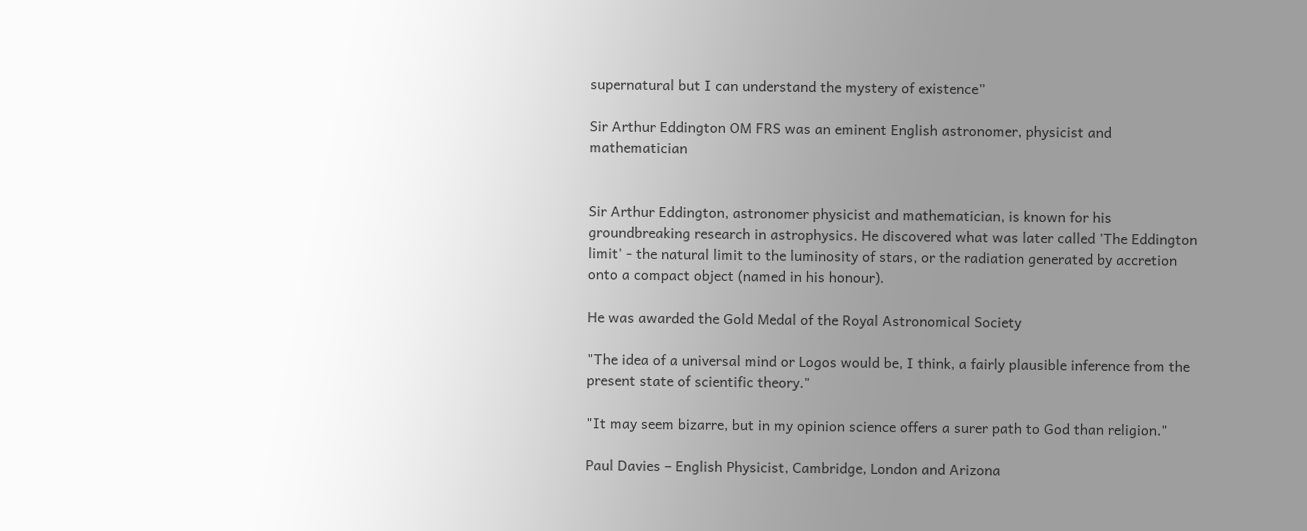supernatural but I can understand the mystery of existence”

Sir Arthur Eddington OM FRS was an eminent English astronomer, physicist and mathematician


Sir Arthur Eddington, astronomer physicist and mathematician, is known for his groundbreaking research in astrophysics. He discovered what was later called 'The Eddington limit' - the natural limit to the luminosity of stars, or the radiation generated by accretion onto a compact object (named in his honour).

He was awarded the Gold Medal of the Royal Astronomical Society

"The idea of a universal mind or Logos would be, I think, a fairly plausible inference from the present state of scientific theory."

"It may seem bizarre, but in my opinion science offers a surer path to God than religion."

Paul Davies – English Physicist, Cambridge, London and Arizona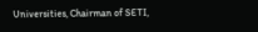Universities, Chairman of SETI,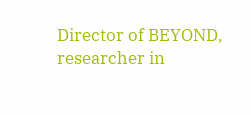Director of BEYOND, researcher in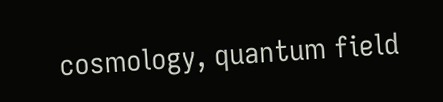cosmology, quantum field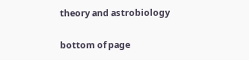theory and astrobiology

bottom of page